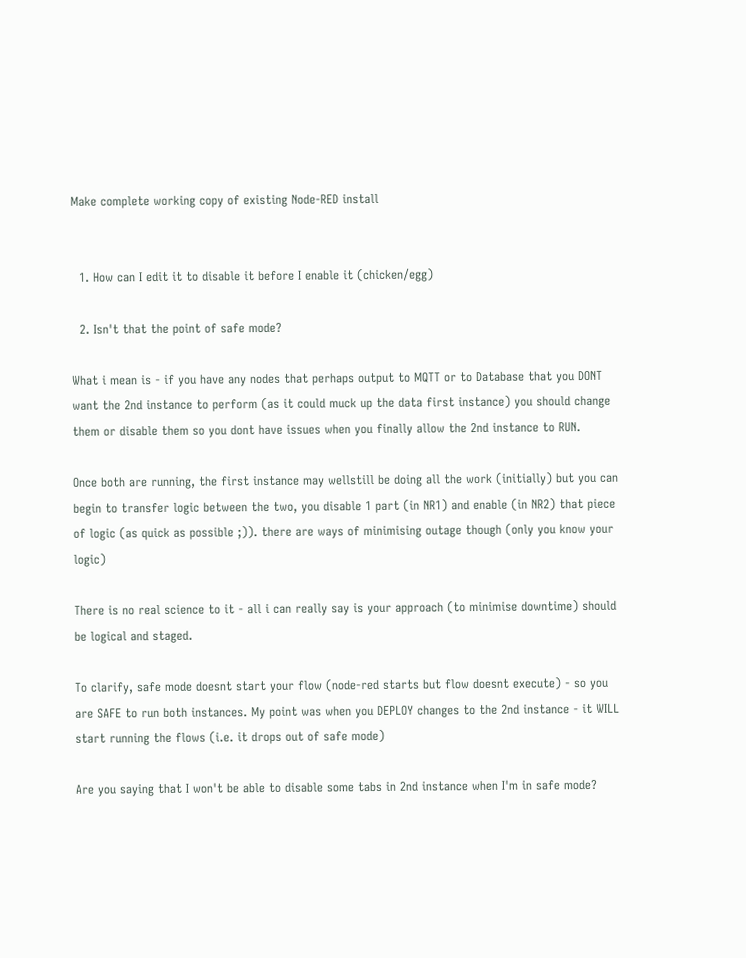Make complete working copy of existing Node-RED install


  1. How can I edit it to disable it before I enable it (chicken/egg)

  2. Isn't that the point of safe mode?

What i mean is - if you have any nodes that perhaps output to MQTT or to Database that you DONT want the 2nd instance to perform (as it could muck up the data first instance) you should change them or disable them so you dont have issues when you finally allow the 2nd instance to RUN.

Once both are running, the first instance may wellstill be doing all the work (initially) but you can begin to transfer logic between the two, you disable 1 part (in NR1) and enable (in NR2) that piece of logic (as quick as possible ;)). there are ways of minimising outage though (only you know your logic)

There is no real science to it - all i can really say is your approach (to minimise downtime) should be logical and staged.

To clarify, safe mode doesnt start your flow (node-red starts but flow doesnt execute) - so you are SAFE to run both instances. My point was when you DEPLOY changes to the 2nd instance - it WILL start running the flows (i.e. it drops out of safe mode)

Are you saying that I won't be able to disable some tabs in 2nd instance when I'm in safe mode?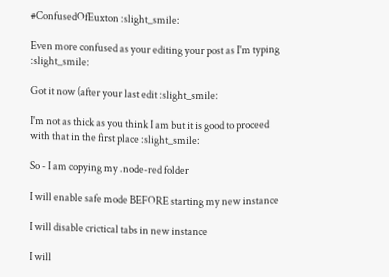#ConfusedOfEuxton :slight_smile:

Even more confused as your editing your post as I'm typing :slight_smile:

Got it now (after your last edit :slight_smile:

I'm not as thick as you think I am but it is good to proceed with that in the first place :slight_smile:

So - I am copying my .node-red folder

I will enable safe mode BEFORE starting my new instance

I will disable crictical tabs in new instance

I will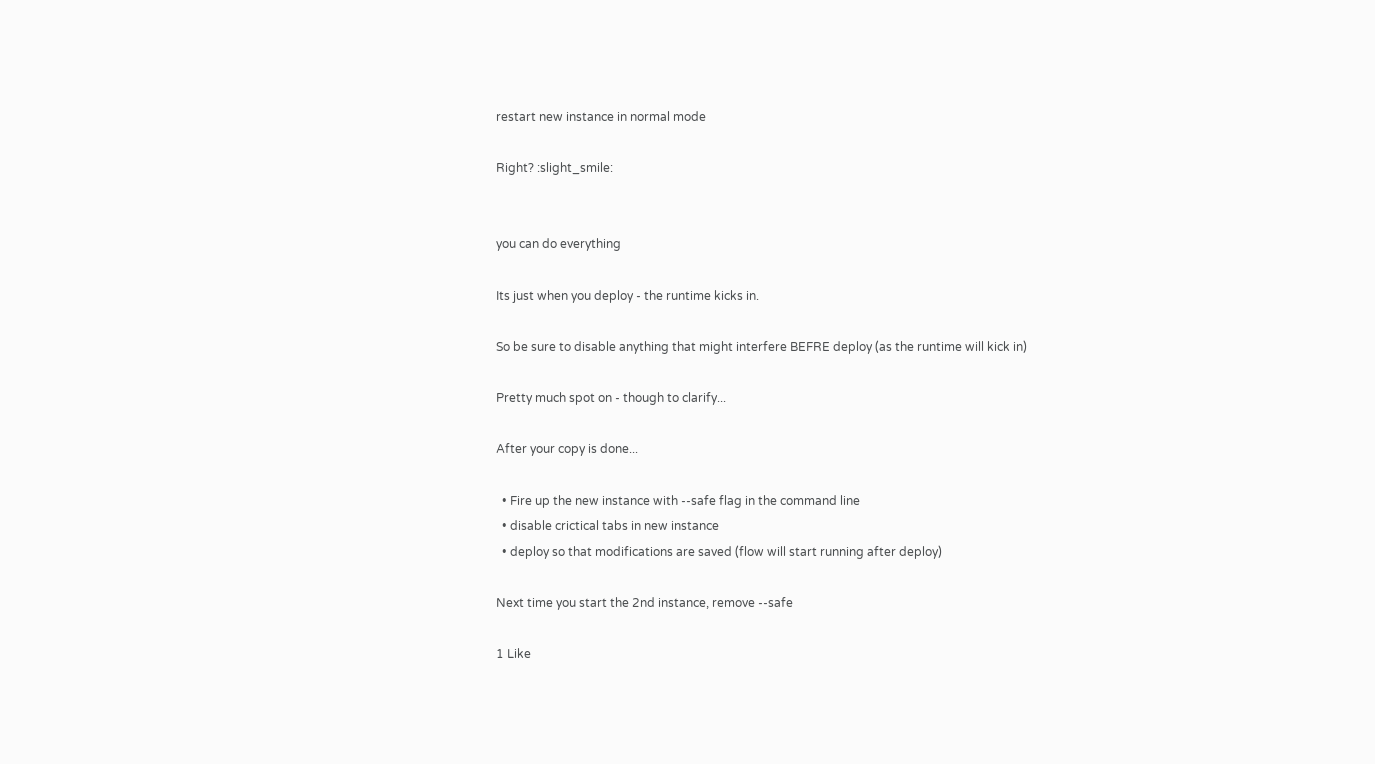restart new instance in normal mode

Right? :slight_smile:


you can do everything

Its just when you deploy - the runtime kicks in.

So be sure to disable anything that might interfere BEFRE deploy (as the runtime will kick in)

Pretty much spot on - though to clarify...

After your copy is done...

  • Fire up the new instance with --safe flag in the command line
  • disable crictical tabs in new instance
  • deploy so that modifications are saved (flow will start running after deploy)

Next time you start the 2nd instance, remove --safe

1 Like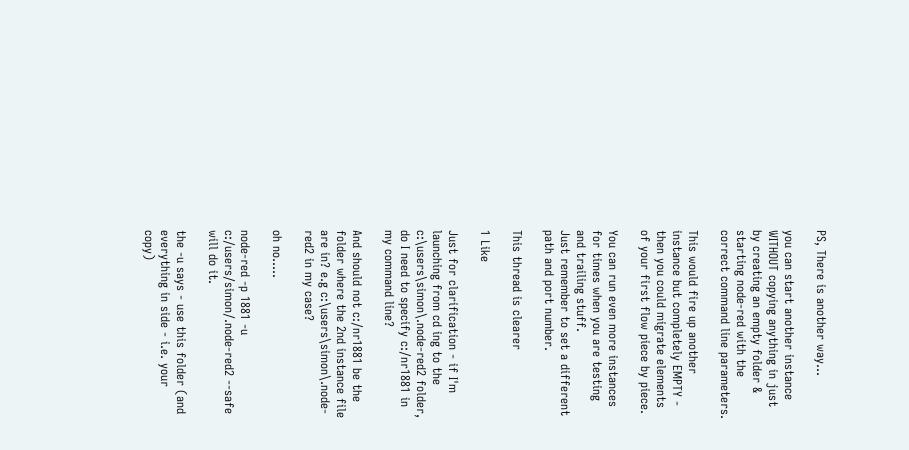PS, There is another way...

you can start another instance WITHOUT copying anything in just by creating an empty folder & starting node-red with the correct command line parameters.

This would fire up another instance but completely EMPTY - then you could migrate elements of your first flow piece by piece.

You can run even more instances for times when you are testing and trailing stuff.
Just remember to set a different path and port number.

This thread is clearer

1 Like

Just for clarification - if I'm launching from cd ing to the c:\users\simon\.node-red2 folder, do I need to specify c:/nr1881 in my command line?

And should not c:/nr1881 be the folder where the 2nd instance file are in? e.g c:\users\simon\.node-red2 in my case?

oh no.....

node-red -p 1881 -u c:/users/simon/.node-red2 --safe will do it.

the -u says - use this folder (and everything in side - i.e. your copy)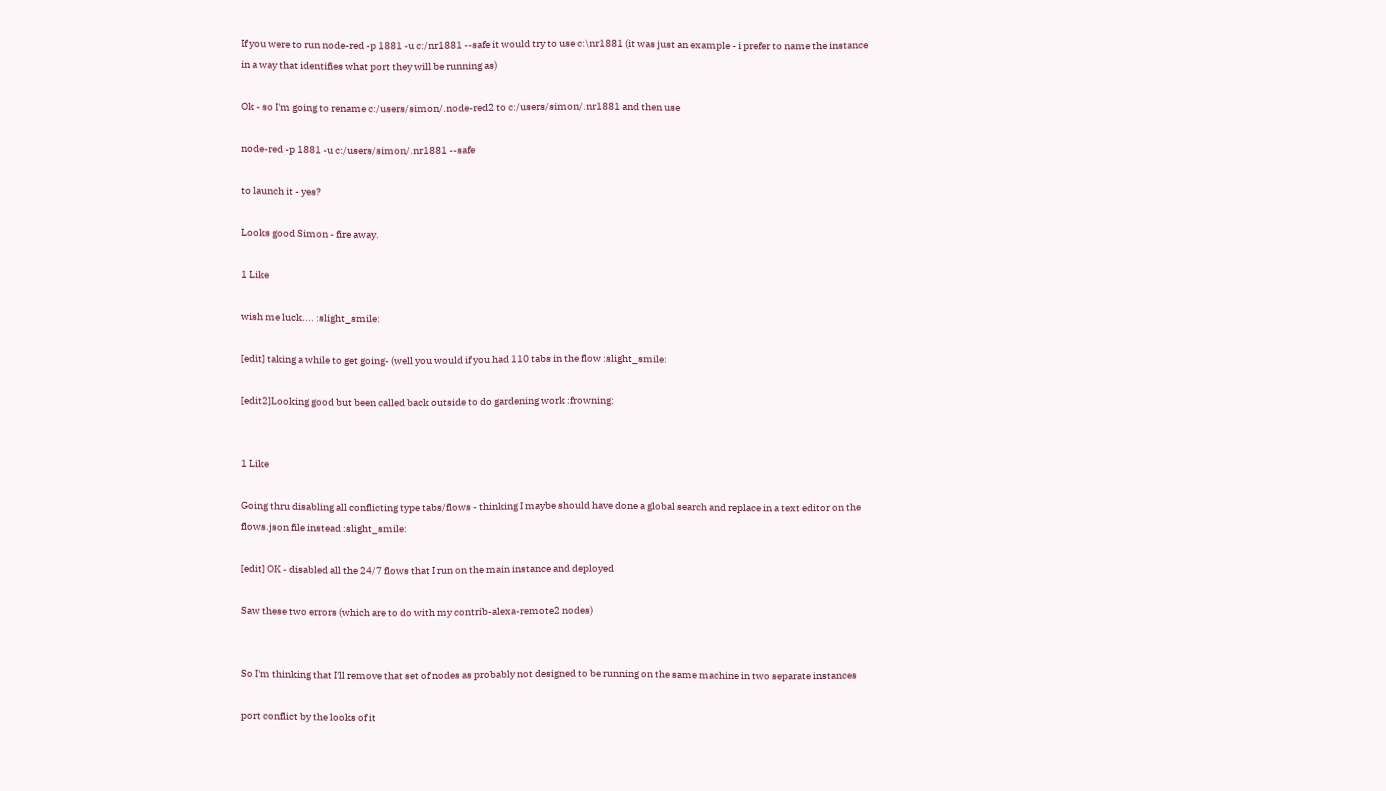If you were to run node-red -p 1881 -u c:/nr1881 --safe it would try to use c:\nr1881 (it was just an example - i prefer to name the instance in a way that identifies what port they will be running as)

Ok - so I'm going to rename c:/users/simon/.node-red2 to c:/users/simon/.nr1881 and then use

node-red -p 1881 -u c:/users/simon/.nr1881 --safe

to launch it - yes?

Looks good Simon - fire away.

1 Like

wish me luck.... :slight_smile:

[edit] taking a while to get going- (well you would if you had 110 tabs in the flow :slight_smile:

[edit2]Looking good but been called back outside to do gardening work :frowning:


1 Like

Going thru disabling all conflicting type tabs/flows - thinking I maybe should have done a global search and replace in a text editor on the flows.json file instead :slight_smile:

[edit] OK - disabled all the 24/7 flows that I run on the main instance and deployed

Saw these two errors (which are to do with my contrib-alexa-remote2 nodes)


So I'm thinking that I'll remove that set of nodes as probably not designed to be running on the same machine in two separate instances

port conflict by the looks of it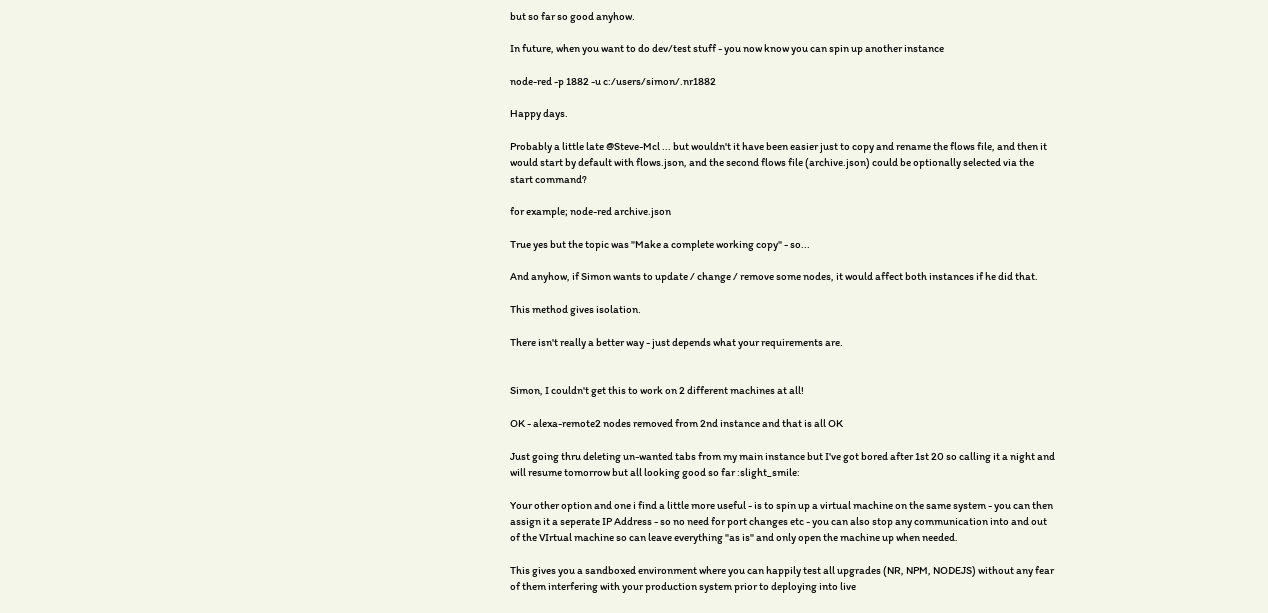but so far so good anyhow.

In future, when you want to do dev/test stuff - you now know you can spin up another instance

node-red -p 1882 -u c:/users/simon/.nr1882

Happy days.

Probably a little late @Steve-Mcl ... but wouldn't it have been easier just to copy and rename the flows file, and then it would start by default with flows.json, and the second flows file (archive.json) could be optionally selected via the start command?

for example; node-red archive.json

True yes but the topic was "Make a complete working copy" - so...

And anyhow, if Simon wants to update / change / remove some nodes, it would affect both instances if he did that.

This method gives isolation.

There isn't really a better way - just depends what your requirements are.


Simon, I couldn't get this to work on 2 different machines at all!

OK - alexa-remote2 nodes removed from 2nd instance and that is all OK

Just going thru deleting un-wanted tabs from my main instance but I've got bored after 1st 20 so calling it a night and will resume tomorrow but all looking good so far :slight_smile:

Your other option and one i find a little more useful - is to spin up a virtual machine on the same system - you can then assign it a seperate IP Address - so no need for port changes etc - you can also stop any communication into and out of the VIrtual machine so can leave everything "as is" and only open the machine up when needed.

This gives you a sandboxed environment where you can happily test all upgrades (NR, NPM, NODEJS) without any fear of them interfering with your production system prior to deploying into live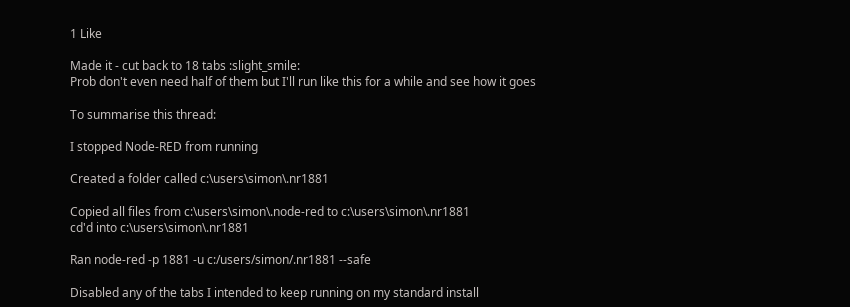1 Like

Made it - cut back to 18 tabs :slight_smile:
Prob don't even need half of them but I'll run like this for a while and see how it goes

To summarise this thread:

I stopped Node-RED from running

Created a folder called c:\users\simon\.nr1881

Copied all files from c:\users\simon\.node-red to c:\users\simon\.nr1881
cd'd into c:\users\simon\.nr1881

Ran node-red -p 1881 -u c:/users/simon/.nr1881 --safe

Disabled any of the tabs I intended to keep running on my standard install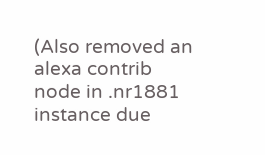(Also removed an alexa contrib node in .nr1881 instance due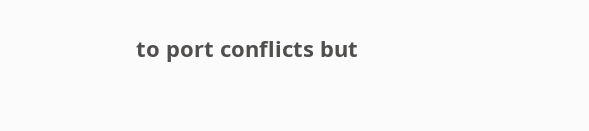to port conflicts but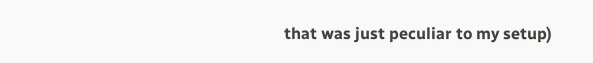that was just peculiar to my setup)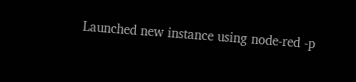Launched new instance using node-red -p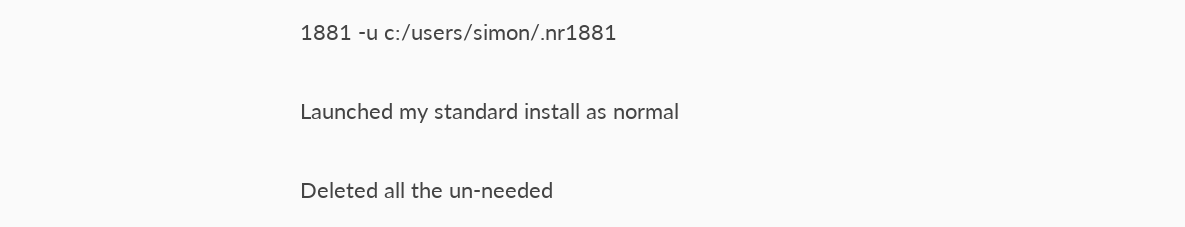1881 -u c:/users/simon/.nr1881

Launched my standard install as normal

Deleted all the un-needed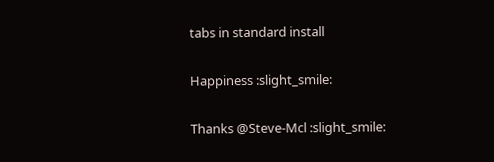tabs in standard install

Happiness :slight_smile:

Thanks @Steve-Mcl :slight_smile: